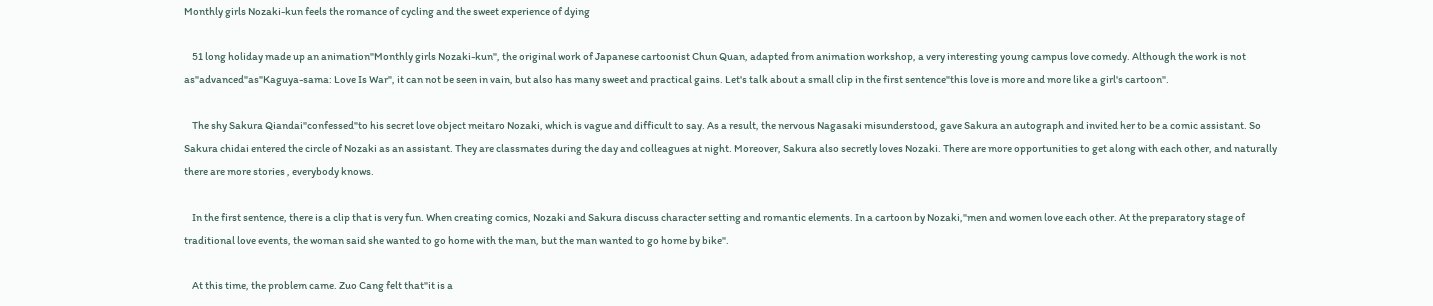Monthly girls Nozaki-kun feels the romance of cycling and the sweet experience of dying

    51 long holiday made up an animation"Monthly girls Nozaki-kun", the original work of Japanese cartoonist Chun Quan, adapted from animation workshop, a very interesting young campus love comedy. Although the work is not as"advanced"as"Kaguya-sama: Love Is War", it can not be seen in vain, but also has many sweet and practical gains. Let's talk about a small clip in the first sentence"this love is more and more like a girl's cartoon".

    The shy Sakura Qiandai"confessed"to his secret love object meitaro Nozaki, which is vague and difficult to say. As a result, the nervous Nagasaki misunderstood, gave Sakura an autograph and invited her to be a comic assistant. So Sakura chidai entered the circle of Nozaki as an assistant. They are classmates during the day and colleagues at night. Moreover, Sakura also secretly loves Nozaki. There are more opportunities to get along with each other, and naturally there are more stories , everybody knows.

    In the first sentence, there is a clip that is very fun. When creating comics, Nozaki and Sakura discuss character setting and romantic elements. In a cartoon by Nozaki,"men and women love each other. At the preparatory stage of traditional love events, the woman said she wanted to go home with the man, but the man wanted to go home by bike".

    At this time, the problem came. Zuo Cang felt that"it is a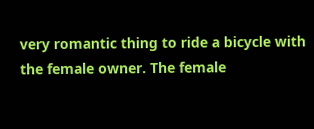very romantic thing to ride a bicycle with the female owner. The female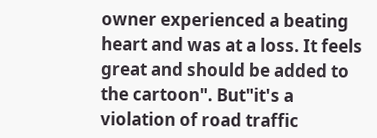owner experienced a beating heart and was at a loss. It feels great and should be added to the cartoon". But"it's a violation of road traffic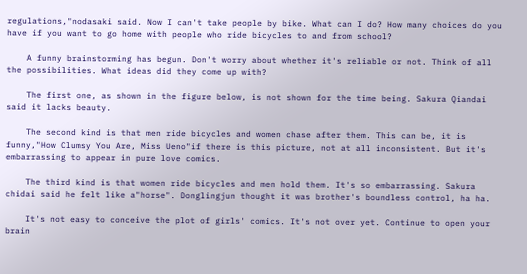regulations,"nodasaki said. Now I can't take people by bike. What can I do? How many choices do you have if you want to go home with people who ride bicycles to and from school?

    A funny brainstorming has begun. Don't worry about whether it's reliable or not. Think of all the possibilities. What ideas did they come up with?

    The first one, as shown in the figure below, is not shown for the time being. Sakura Qiandai said it lacks beauty.

    The second kind is that men ride bicycles and women chase after them. This can be, it is funny,"How Clumsy You Are, Miss Ueno"if there is this picture, not at all inconsistent. But it's embarrassing to appear in pure love comics.

    The third kind is that women ride bicycles and men hold them. It's so embarrassing. Sakura chidai said he felt like a"horse". Donglingjun thought it was brother's boundless control, ha ha.

    It's not easy to conceive the plot of girls' comics. It's not over yet. Continue to open your brain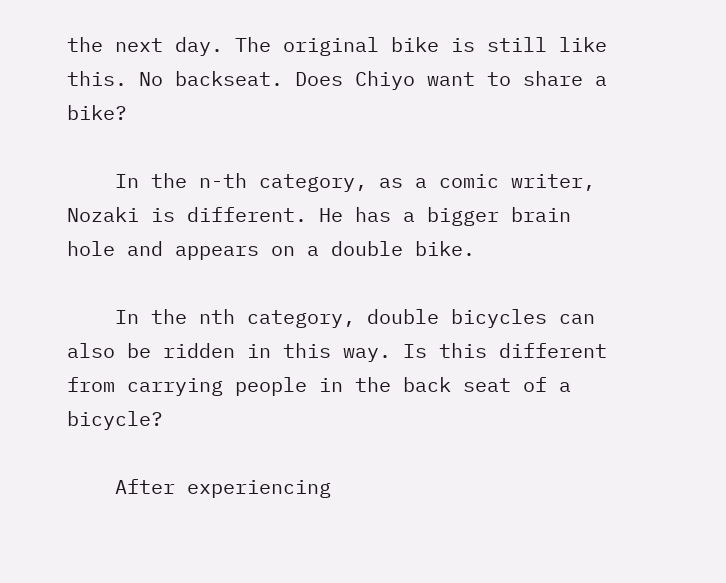the next day. The original bike is still like this. No backseat. Does Chiyo want to share a bike?

    In the n-th category, as a comic writer, Nozaki is different. He has a bigger brain hole and appears on a double bike.

    In the nth category, double bicycles can also be ridden in this way. Is this different from carrying people in the back seat of a bicycle?

    After experiencing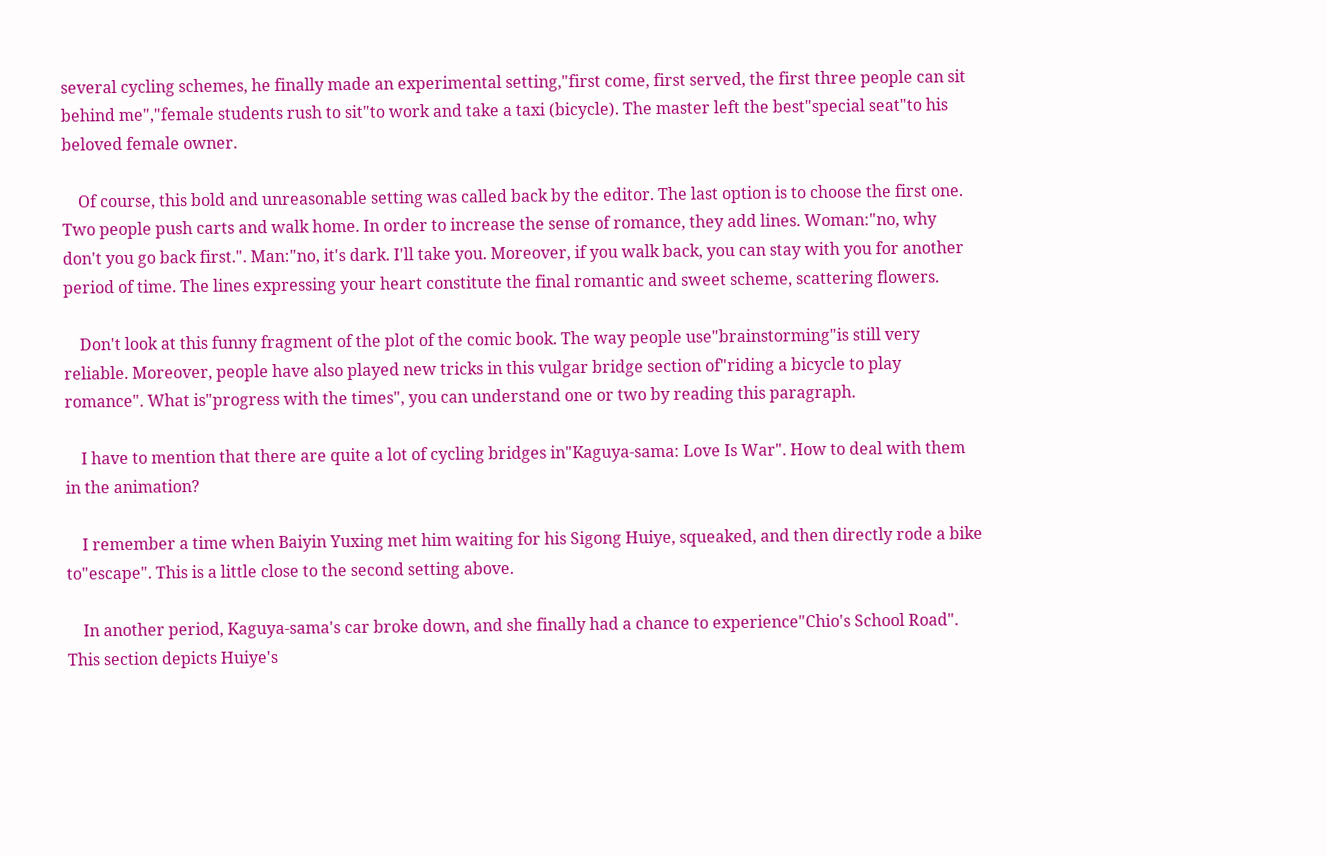several cycling schemes, he finally made an experimental setting,"first come, first served, the first three people can sit behind me","female students rush to sit"to work and take a taxi (bicycle). The master left the best"special seat"to his beloved female owner.

    Of course, this bold and unreasonable setting was called back by the editor. The last option is to choose the first one. Two people push carts and walk home. In order to increase the sense of romance, they add lines. Woman:"no, why don't you go back first.". Man:"no, it's dark. I'll take you. Moreover, if you walk back, you can stay with you for another period of time. The lines expressing your heart constitute the final romantic and sweet scheme, scattering flowers.

    Don't look at this funny fragment of the plot of the comic book. The way people use"brainstorming"is still very reliable. Moreover, people have also played new tricks in this vulgar bridge section of"riding a bicycle to play romance". What is"progress with the times", you can understand one or two by reading this paragraph.

    I have to mention that there are quite a lot of cycling bridges in"Kaguya-sama: Love Is War". How to deal with them in the animation?

    I remember a time when Baiyin Yuxing met him waiting for his Sigong Huiye, squeaked, and then directly rode a bike to"escape". This is a little close to the second setting above.

    In another period, Kaguya-sama's car broke down, and she finally had a chance to experience"Chio's School Road". This section depicts Huiye's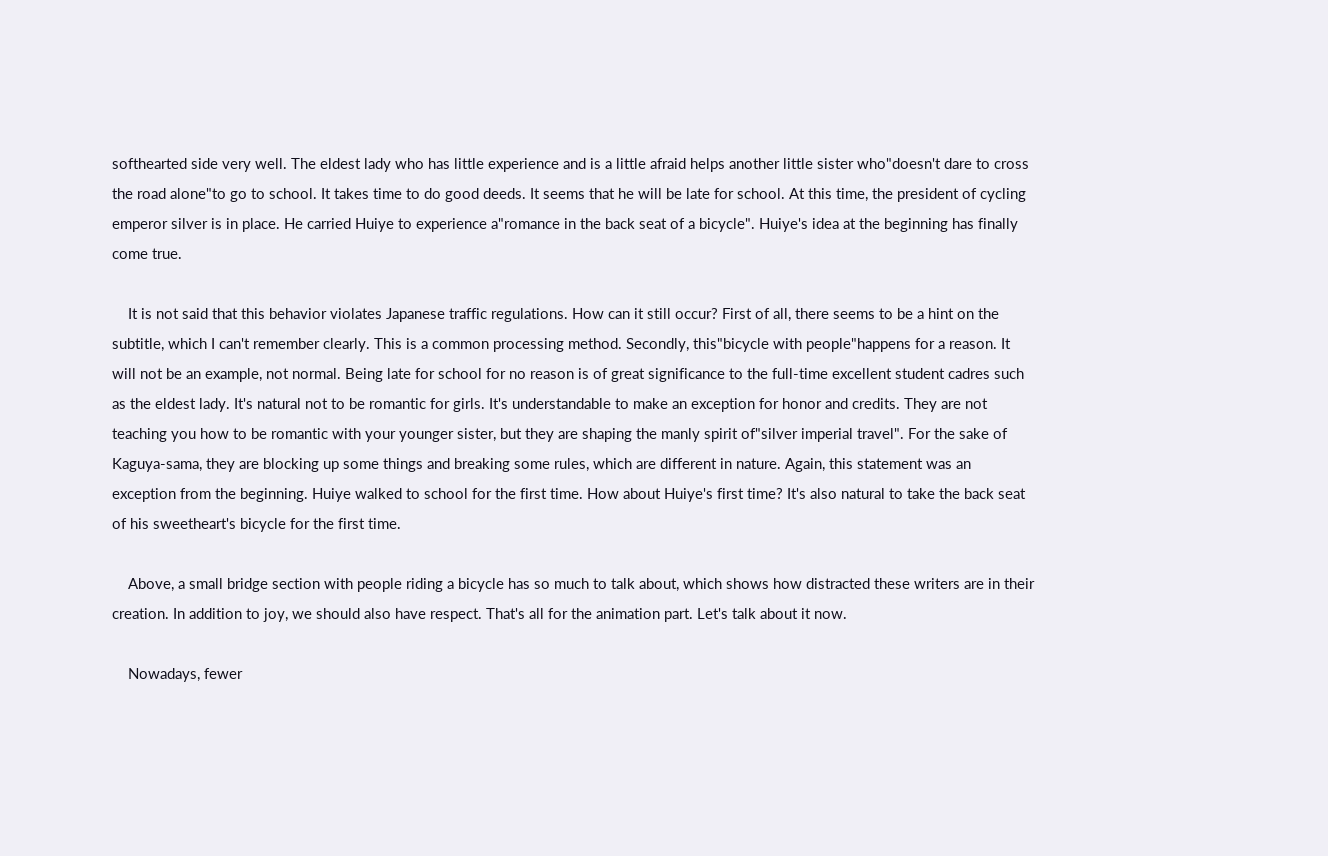softhearted side very well. The eldest lady who has little experience and is a little afraid helps another little sister who"doesn't dare to cross the road alone"to go to school. It takes time to do good deeds. It seems that he will be late for school. At this time, the president of cycling emperor silver is in place. He carried Huiye to experience a"romance in the back seat of a bicycle". Huiye's idea at the beginning has finally come true.

    It is not said that this behavior violates Japanese traffic regulations. How can it still occur? First of all, there seems to be a hint on the subtitle, which I can't remember clearly. This is a common processing method. Secondly, this"bicycle with people"happens for a reason. It will not be an example, not normal. Being late for school for no reason is of great significance to the full-time excellent student cadres such as the eldest lady. It's natural not to be romantic for girls. It's understandable to make an exception for honor and credits. They are not teaching you how to be romantic with your younger sister, but they are shaping the manly spirit of"silver imperial travel". For the sake of Kaguya-sama, they are blocking up some things and breaking some rules, which are different in nature. Again, this statement was an exception from the beginning. Huiye walked to school for the first time. How about Huiye's first time? It's also natural to take the back seat of his sweetheart's bicycle for the first time.

    Above, a small bridge section with people riding a bicycle has so much to talk about, which shows how distracted these writers are in their creation. In addition to joy, we should also have respect. That's all for the animation part. Let's talk about it now.

    Nowadays, fewer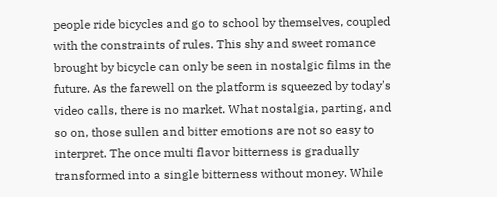people ride bicycles and go to school by themselves, coupled with the constraints of rules. This shy and sweet romance brought by bicycle can only be seen in nostalgic films in the future. As the farewell on the platform is squeezed by today's video calls, there is no market. What nostalgia, parting, and so on, those sullen and bitter emotions are not so easy to interpret. The once multi flavor bitterness is gradually transformed into a single bitterness without money. While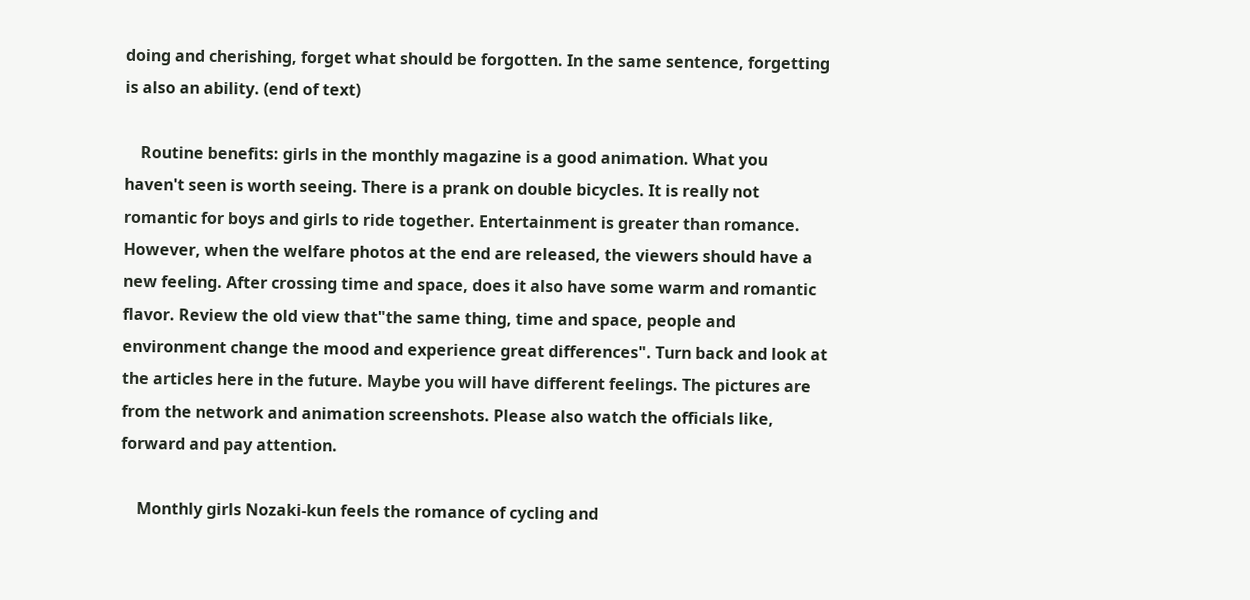doing and cherishing, forget what should be forgotten. In the same sentence, forgetting is also an ability. (end of text)

    Routine benefits: girls in the monthly magazine is a good animation. What you haven't seen is worth seeing. There is a prank on double bicycles. It is really not romantic for boys and girls to ride together. Entertainment is greater than romance. However, when the welfare photos at the end are released, the viewers should have a new feeling. After crossing time and space, does it also have some warm and romantic flavor. Review the old view that"the same thing, time and space, people and environment change the mood and experience great differences". Turn back and look at the articles here in the future. Maybe you will have different feelings. The pictures are from the network and animation screenshots. Please also watch the officials like, forward and pay attention.

    Monthly girls Nozaki-kun feels the romance of cycling and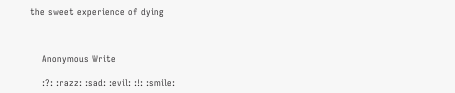the sweet experience of dying



    Anonymous Write

    :?: :razz: :sad: :evil: :!: :smile: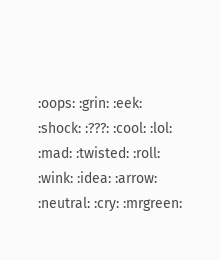:oops: :grin: :eek: :shock: :???: :cool: :lol: :mad: :twisted: :roll: :wink: :idea: :arrow: :neutral: :cry: :mrgreen: